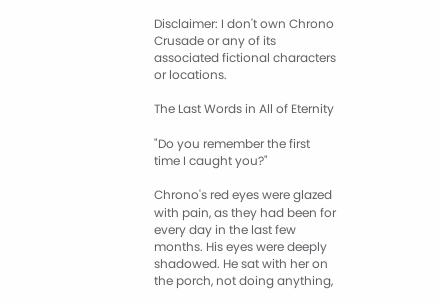Disclaimer: I don't own Chrono Crusade or any of its associated fictional characters or locations.

The Last Words in All of Eternity

"Do you remember the first time I caught you?"

Chrono's red eyes were glazed with pain, as they had been for every day in the last few months. His eyes were deeply shadowed. He sat with her on the porch, not doing anything,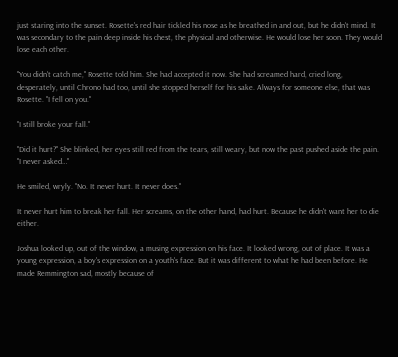just staring into the sunset. Rosette's red hair tickled his nose as he breathed in and out, but he didn't mind. It was secondary to the pain deep inside his chest, the physical and otherwise. He would lose her soon. They would lose each other.

"You didn't catch me," Rosette told him. She had accepted it now. She had screamed hard, cried long, desperately, until Chrono had too, until she stopped herself for his sake. Always for someone else, that was Rosette. "I fell on you."

"I still broke your fall."

"Did it hurt?" She blinked, her eyes still red from the tears, still weary, but now the past pushed aside the pain. "I never asked…"

He smiled, wryly. "No. It never hurt. It never does."

It never hurt him to break her fall. Her screams, on the other hand, had hurt. Because he didn't want her to die either.

Joshua looked up, out of the window, a musing expression on his face. It looked wrong, out of place. It was a young expression, a boy's expression on a youth's face. But it was different to what he had been before. He made Remmington sad, mostly because of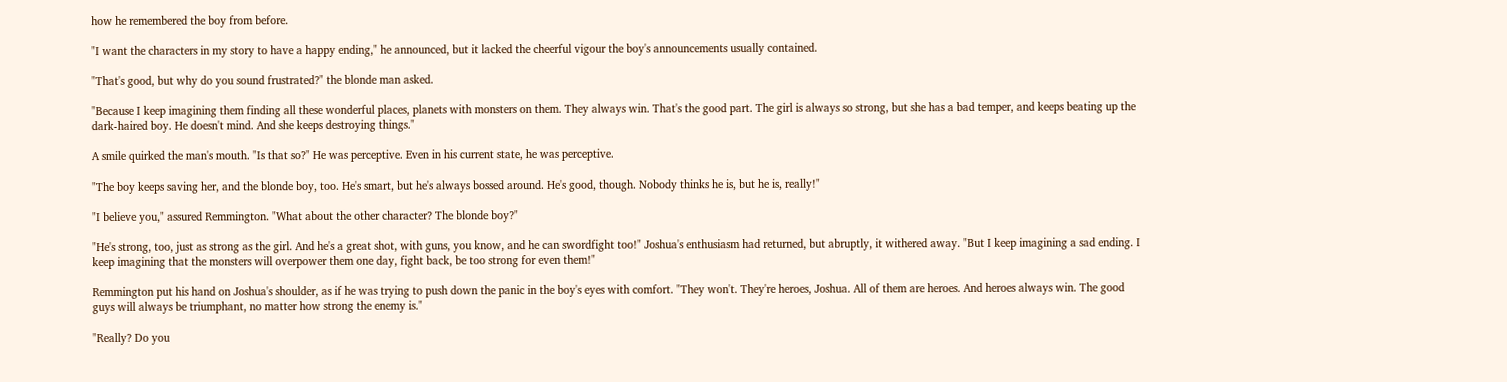how he remembered the boy from before.

"I want the characters in my story to have a happy ending," he announced, but it lacked the cheerful vigour the boy's announcements usually contained.

"That's good, but why do you sound frustrated?" the blonde man asked.

"Because I keep imagining them finding all these wonderful places, planets with monsters on them. They always win. That's the good part. The girl is always so strong, but she has a bad temper, and keeps beating up the dark-haired boy. He doesn't mind. And she keeps destroying things."

A smile quirked the man's mouth. "Is that so?" He was perceptive. Even in his current state, he was perceptive.

"The boy keeps saving her, and the blonde boy, too. He's smart, but he's always bossed around. He's good, though. Nobody thinks he is, but he is, really!"

"I believe you," assured Remmington. "What about the other character? The blonde boy?"

"He's strong, too, just as strong as the girl. And he's a great shot, with guns, you know, and he can swordfight too!" Joshua's enthusiasm had returned, but abruptly, it withered away. "But I keep imagining a sad ending. I keep imagining that the monsters will overpower them one day, fight back, be too strong for even them!"

Remmington put his hand on Joshua's shoulder, as if he was trying to push down the panic in the boy's eyes with comfort. "They won't. They're heroes, Joshua. All of them are heroes. And heroes always win. The good guys will always be triumphant, no matter how strong the enemy is."

"Really? Do you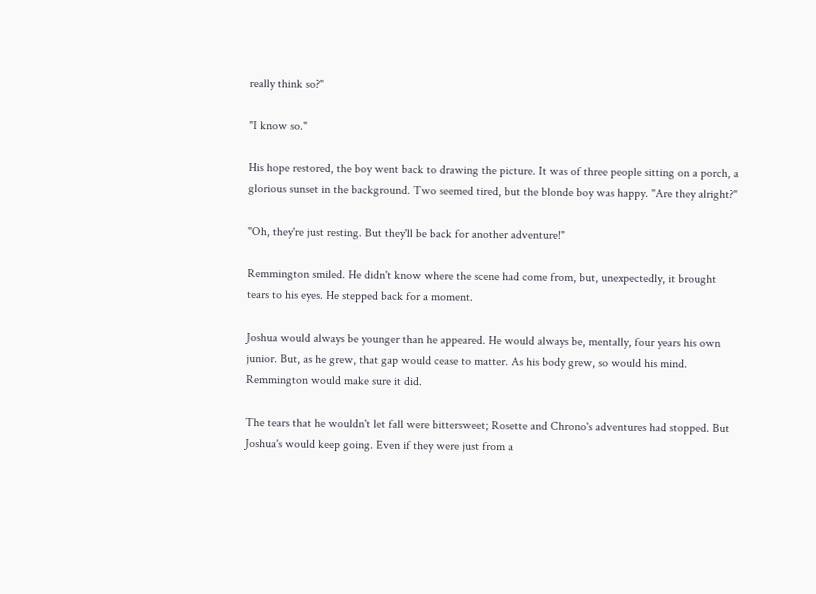really think so?"

"I know so."

His hope restored, the boy went back to drawing the picture. It was of three people sitting on a porch, a glorious sunset in the background. Two seemed tired, but the blonde boy was happy. "Are they alright?"

"Oh, they're just resting. But they'll be back for another adventure!"

Remmington smiled. He didn't know where the scene had come from, but, unexpectedly, it brought tears to his eyes. He stepped back for a moment.

Joshua would always be younger than he appeared. He would always be, mentally, four years his own junior. But, as he grew, that gap would cease to matter. As his body grew, so would his mind. Remmington would make sure it did.

The tears that he wouldn't let fall were bittersweet; Rosette and Chrono's adventures had stopped. But Joshua's would keep going. Even if they were just from a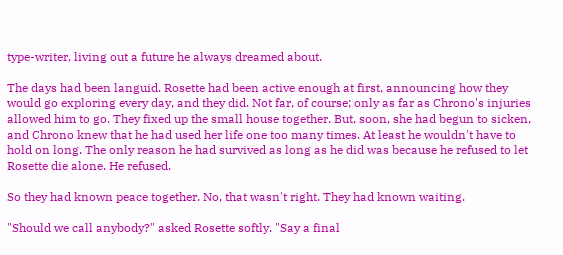type-writer, living out a future he always dreamed about.

The days had been languid. Rosette had been active enough at first, announcing how they would go exploring every day, and they did. Not far, of course; only as far as Chrono's injuries allowed him to go. They fixed up the small house together. But, soon, she had begun to sicken, and Chrono knew that he had used her life one too many times. At least he wouldn't have to hold on long. The only reason he had survived as long as he did was because he refused to let Rosette die alone. He refused.

So they had known peace together. No, that wasn't right. They had known waiting.

"Should we call anybody?" asked Rosette softly. "Say a final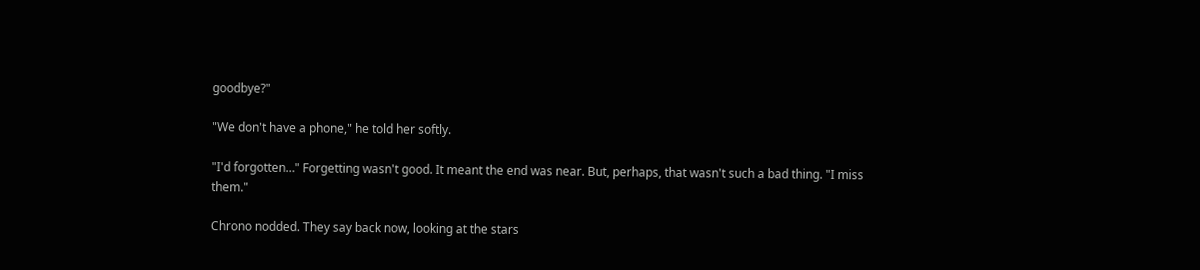goodbye?"

"We don't have a phone," he told her softly.

"I'd forgotten…" Forgetting wasn't good. It meant the end was near. But, perhaps, that wasn't such a bad thing. "I miss them."

Chrono nodded. They say back now, looking at the stars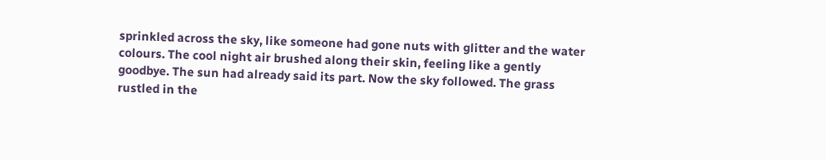sprinkled across the sky, like someone had gone nuts with glitter and the water colours. The cool night air brushed along their skin, feeling like a gently goodbye. The sun had already said its part. Now the sky followed. The grass rustled in the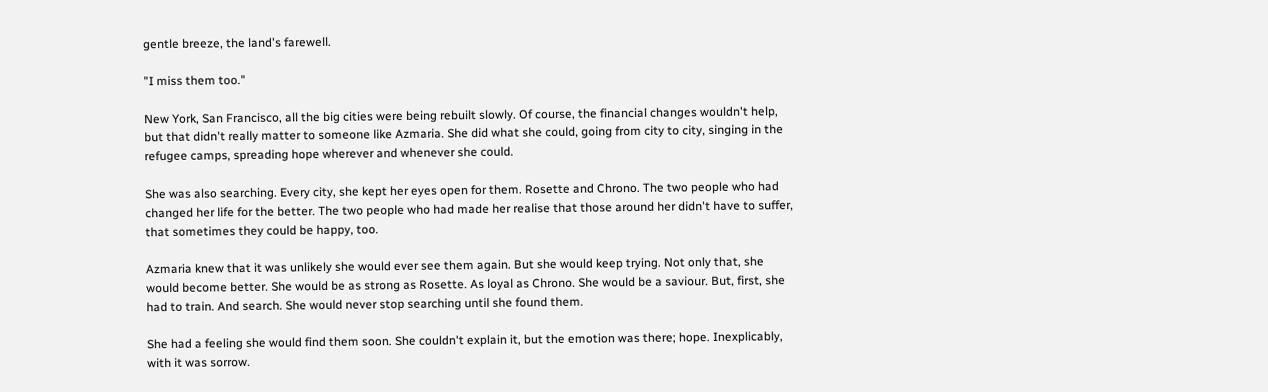gentle breeze, the land's farewell.

"I miss them too."

New York, San Francisco, all the big cities were being rebuilt slowly. Of course, the financial changes wouldn't help, but that didn't really matter to someone like Azmaria. She did what she could, going from city to city, singing in the refugee camps, spreading hope wherever and whenever she could.

She was also searching. Every city, she kept her eyes open for them. Rosette and Chrono. The two people who had changed her life for the better. The two people who had made her realise that those around her didn't have to suffer, that sometimes they could be happy, too.

Azmaria knew that it was unlikely she would ever see them again. But she would keep trying. Not only that, she would become better. She would be as strong as Rosette. As loyal as Chrono. She would be a saviour. But, first, she had to train. And search. She would never stop searching until she found them.

She had a feeling she would find them soon. She couldn't explain it, but the emotion was there; hope. Inexplicably, with it was sorrow.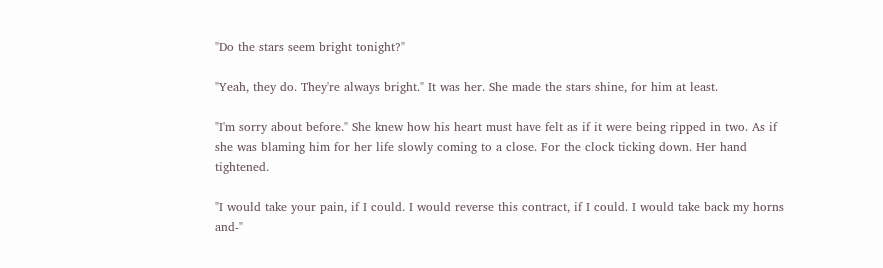"Do the stars seem bright tonight?"

"Yeah, they do. They're always bright." It was her. She made the stars shine, for him at least.

"I'm sorry about before." She knew how his heart must have felt as if it were being ripped in two. As if she was blaming him for her life slowly coming to a close. For the clock ticking down. Her hand tightened.

"I would take your pain, if I could. I would reverse this contract, if I could. I would take back my horns and-"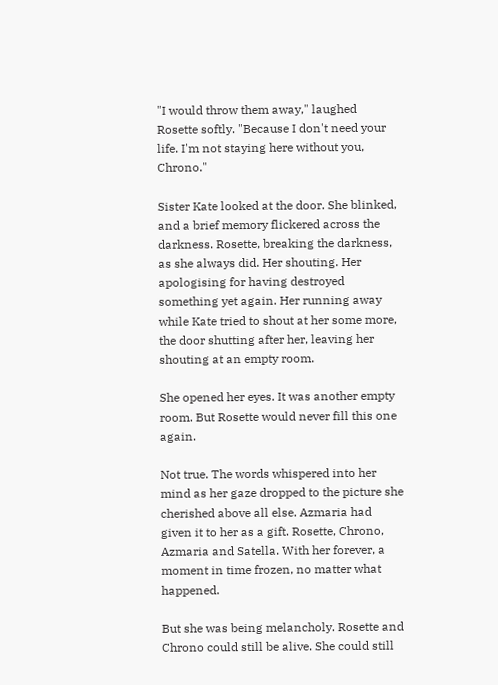"I would throw them away," laughed Rosette softly. "Because I don't need your life. I'm not staying here without you, Chrono."

Sister Kate looked at the door. She blinked, and a brief memory flickered across the darkness. Rosette, breaking the darkness, as she always did. Her shouting. Her apologising for having destroyed something yet again. Her running away while Kate tried to shout at her some more, the door shutting after her, leaving her shouting at an empty room.

She opened her eyes. It was another empty room. But Rosette would never fill this one again.

Not true. The words whispered into her mind as her gaze dropped to the picture she cherished above all else. Azmaria had given it to her as a gift. Rosette, Chrono, Azmaria and Satella. With her forever, a moment in time frozen, no matter what happened.

But she was being melancholy. Rosette and Chrono could still be alive. She could still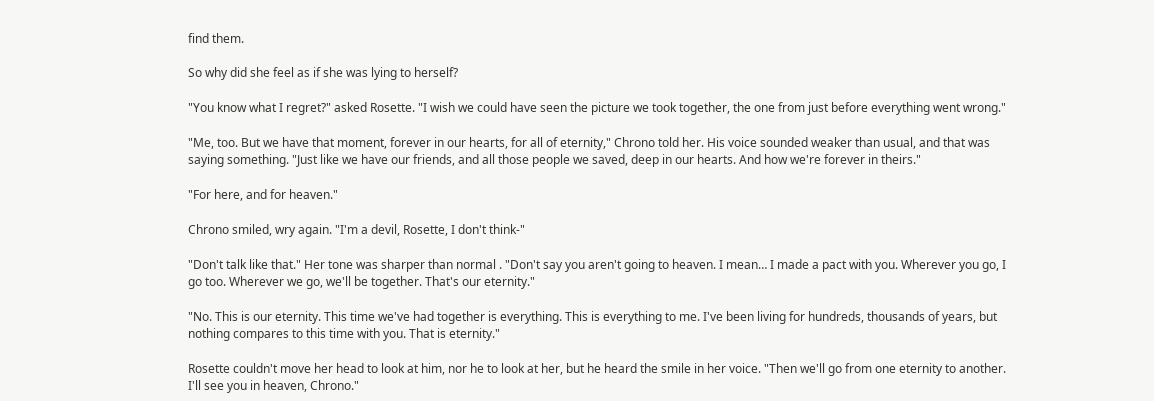find them.

So why did she feel as if she was lying to herself?

"You know what I regret?" asked Rosette. "I wish we could have seen the picture we took together, the one from just before everything went wrong."

"Me, too. But we have that moment, forever in our hearts, for all of eternity," Chrono told her. His voice sounded weaker than usual, and that was saying something. "Just like we have our friends, and all those people we saved, deep in our hearts. And how we're forever in theirs."

"For here, and for heaven."

Chrono smiled, wry again. "I'm a devil, Rosette, I don't think-"

"Don't talk like that." Her tone was sharper than normal . "Don't say you aren't going to heaven. I mean… I made a pact with you. Wherever you go, I go too. Wherever we go, we'll be together. That's our eternity."

"No. This is our eternity. This time we've had together is everything. This is everything to me. I've been living for hundreds, thousands of years, but nothing compares to this time with you. That is eternity."

Rosette couldn't move her head to look at him, nor he to look at her, but he heard the smile in her voice. "Then we'll go from one eternity to another. I'll see you in heaven, Chrono."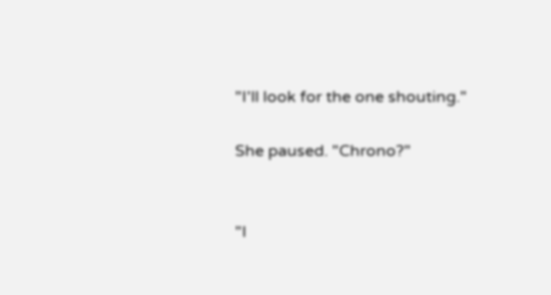"I'll look for the one shouting."

She paused. "Chrono?"


"I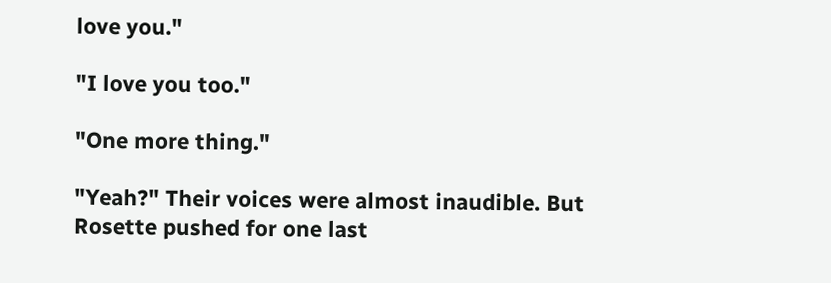love you."

"I love you too."

"One more thing."

"Yeah?" Their voices were almost inaudible. But Rosette pushed for one last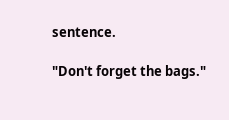sentence.

"Don't forget the bags."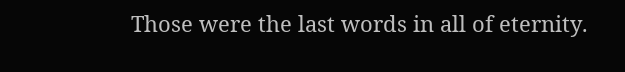Those were the last words in all of eternity.